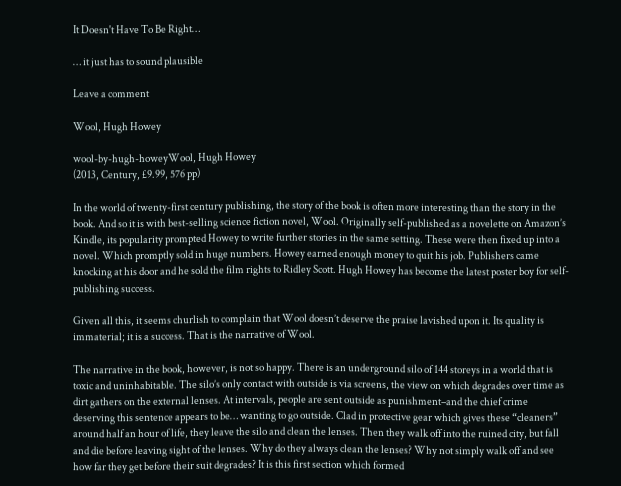It Doesn't Have To Be Right…

… it just has to sound plausible

Leave a comment

Wool, Hugh Howey

wool-by-hugh-howeyWool, Hugh Howey
(2013, Century, £9.99, 576 pp)

In the world of twenty-first century publishing, the story of the book is often more interesting than the story in the book. And so it is with best-selling science fiction novel, Wool. Originally self-published as a novelette on Amazon’s Kindle, its popularity prompted Howey to write further stories in the same setting. These were then fixed up into a novel. Which promptly sold in huge numbers. Howey earned enough money to quit his job. Publishers came knocking at his door and he sold the film rights to Ridley Scott. Hugh Howey has become the latest poster boy for self-publishing success.

Given all this, it seems churlish to complain that Wool doesn’t deserve the praise lavished upon it. Its quality is immaterial; it is a success. That is the narrative of Wool.

The narrative in the book, however, is not so happy. There is an underground silo of 144 storeys in a world that is toxic and uninhabitable. The silo’s only contact with outside is via screens, the view on which degrades over time as dirt gathers on the external lenses. At intervals, people are sent outside as punishment–and the chief crime deserving this sentence appears to be… wanting to go outside. Clad in protective gear which gives these “cleaners” around half an hour of life, they leave the silo and clean the lenses. Then they walk off into the ruined city, but fall and die before leaving sight of the lenses. Why do they always clean the lenses? Why not simply walk off and see how far they get before their suit degrades? It is this first section which formed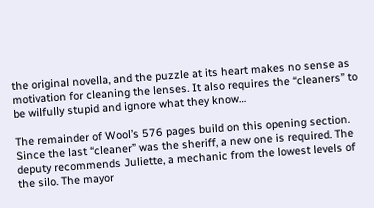the original novella, and the puzzle at its heart makes no sense as motivation for cleaning the lenses. It also requires the “cleaners” to be wilfully stupid and ignore what they know…

The remainder of Wool’s 576 pages build on this opening section. Since the last “cleaner” was the sheriff, a new one is required. The deputy recommends Juliette, a mechanic from the lowest levels of the silo. The mayor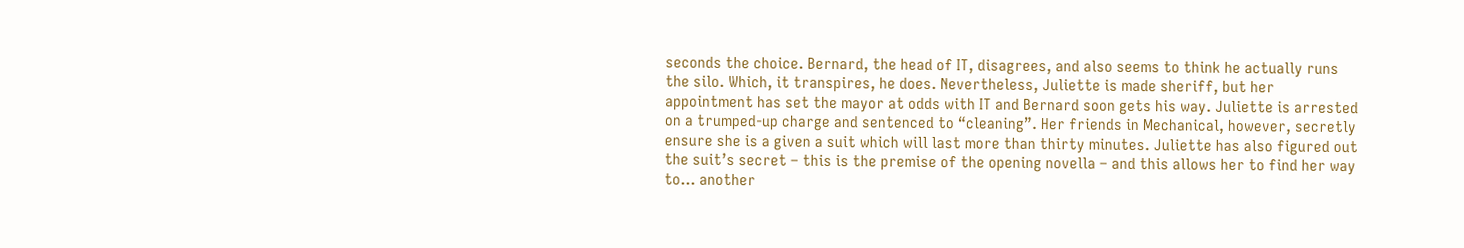seconds the choice. Bernard, the head of IT, disagrees, and also seems to think he actually runs the silo. Which, it transpires, he does. Nevertheless, Juliette is made sheriff, but her appointment has set the mayor at odds with IT and Bernard soon gets his way. Juliette is arrested on a trumped-up charge and sentenced to “cleaning”. Her friends in Mechanical, however, secretly ensure she is a given a suit which will last more than thirty minutes. Juliette has also figured out the suit’s secret – this is the premise of the opening novella – and this allows her to find her way to… another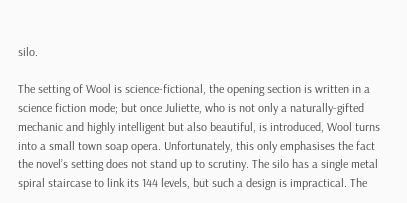silo.

The setting of Wool is science-fictional, the opening section is written in a science fiction mode; but once Juliette, who is not only a naturally-gifted mechanic and highly intelligent but also beautiful, is introduced, Wool turns into a small town soap opera. Unfortunately, this only emphasises the fact the novel’s setting does not stand up to scrutiny. The silo has a single metal spiral staircase to link its 144 levels, but such a design is impractical. The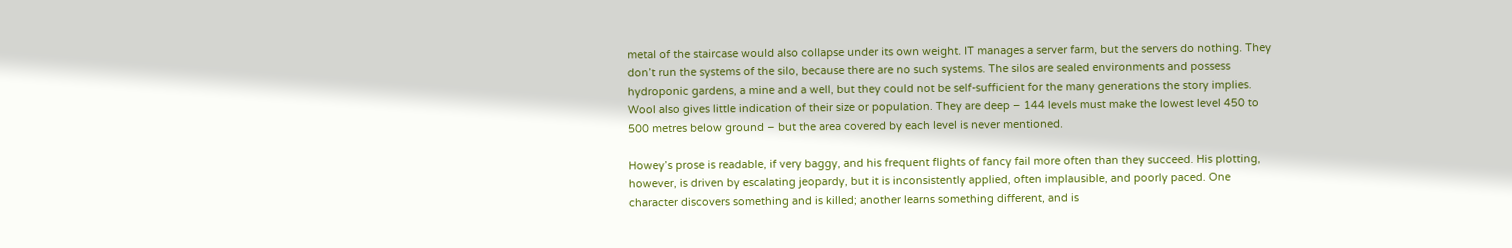metal of the staircase would also collapse under its own weight. IT manages a server farm, but the servers do nothing. They don’t run the systems of the silo, because there are no such systems. The silos are sealed environments and possess hydroponic gardens, a mine and a well, but they could not be self-sufficient for the many generations the story implies. Wool also gives little indication of their size or population. They are deep – 144 levels must make the lowest level 450 to 500 metres below ground – but the area covered by each level is never mentioned.

Howey’s prose is readable, if very baggy, and his frequent flights of fancy fail more often than they succeed. His plotting, however, is driven by escalating jeopardy, but it is inconsistently applied, often implausible, and poorly paced. One character discovers something and is killed; another learns something different, and is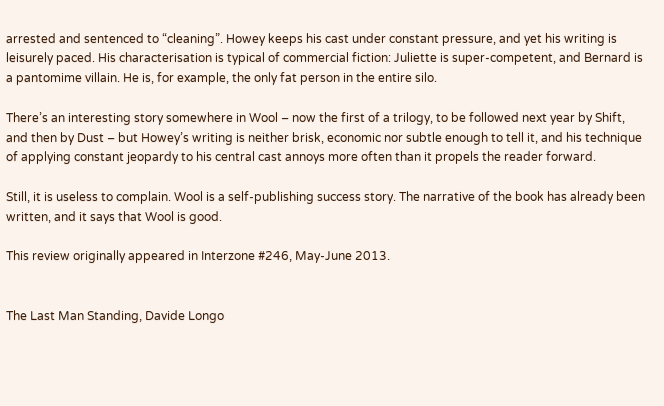arrested and sentenced to “cleaning”. Howey keeps his cast under constant pressure, and yet his writing is leisurely paced. His characterisation is typical of commercial fiction: Juliette is super-competent, and Bernard is a pantomime villain. He is, for example, the only fat person in the entire silo.

There’s an interesting story somewhere in Wool – now the first of a trilogy, to be followed next year by Shift, and then by Dust – but Howey’s writing is neither brisk, economic nor subtle enough to tell it, and his technique of applying constant jeopardy to his central cast annoys more often than it propels the reader forward.

Still, it is useless to complain. Wool is a self-publishing success story. The narrative of the book has already been written, and it says that Wool is good.

This review originally appeared in Interzone #246, May-June 2013.


The Last Man Standing, Davide Longo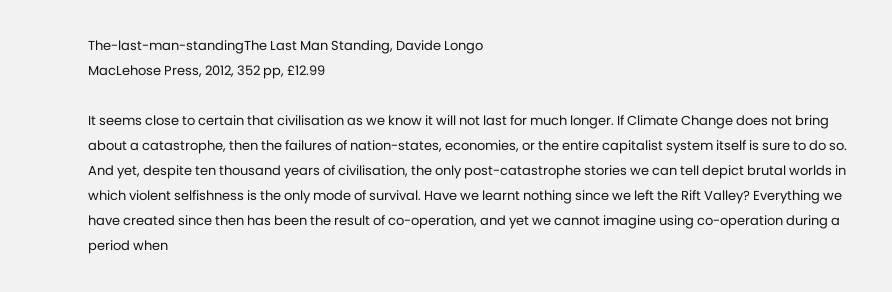The-last-man-standingThe Last Man Standing, Davide Longo
MacLehose Press, 2012, 352 pp, £12.99

It seems close to certain that civilisation as we know it will not last for much longer. If Climate Change does not bring about a catastrophe, then the failures of nation-states, economies, or the entire capitalist system itself is sure to do so. And yet, despite ten thousand years of civilisation, the only post-catastrophe stories we can tell depict brutal worlds in which violent selfishness is the only mode of survival. Have we learnt nothing since we left the Rift Valley? Everything we have created since then has been the result of co-operation, and yet we cannot imagine using co-operation during a period when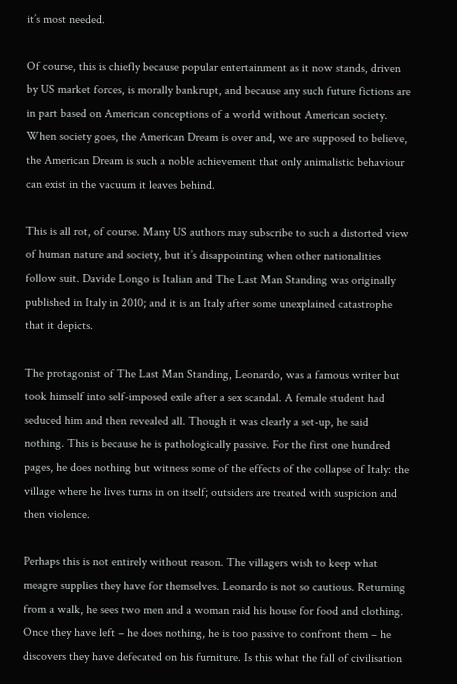it’s most needed.

Of course, this is chiefly because popular entertainment as it now stands, driven by US market forces, is morally bankrupt, and because any such future fictions are in part based on American conceptions of a world without American society. When society goes, the American Dream is over and, we are supposed to believe, the American Dream is such a noble achievement that only animalistic behaviour can exist in the vacuum it leaves behind.

This is all rot, of course. Many US authors may subscribe to such a distorted view of human nature and society, but it’s disappointing when other nationalities follow suit. Davide Longo is Italian and The Last Man Standing was originally published in Italy in 2010; and it is an Italy after some unexplained catastrophe that it depicts.

The protagonist of The Last Man Standing, Leonardo, was a famous writer but took himself into self-imposed exile after a sex scandal. A female student had seduced him and then revealed all. Though it was clearly a set-up, he said nothing. This is because he is pathologically passive. For the first one hundred pages, he does nothing but witness some of the effects of the collapse of Italy: the village where he lives turns in on itself; outsiders are treated with suspicion and then violence.

Perhaps this is not entirely without reason. The villagers wish to keep what meagre supplies they have for themselves. Leonardo is not so cautious. Returning from a walk, he sees two men and a woman raid his house for food and clothing. Once they have left – he does nothing, he is too passive to confront them – he discovers they have defecated on his furniture. Is this what the fall of civilisation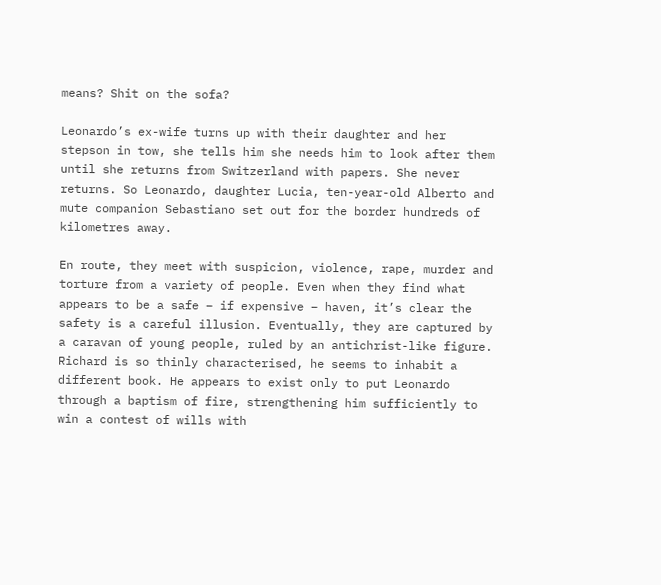means? Shit on the sofa?

Leonardo’s ex-wife turns up with their daughter and her stepson in tow, she tells him she needs him to look after them until she returns from Switzerland with papers. She never returns. So Leonardo, daughter Lucia, ten-year-old Alberto and mute companion Sebastiano set out for the border hundreds of kilometres away.

En route, they meet with suspicion, violence, rape, murder and torture from a variety of people. Even when they find what appears to be a safe – if expensive – haven, it’s clear the safety is a careful illusion. Eventually, they are captured by a caravan of young people, ruled by an antichrist-like figure. Richard is so thinly characterised, he seems to inhabit a different book. He appears to exist only to put Leonardo through a baptism of fire, strengthening him sufficiently to win a contest of wills with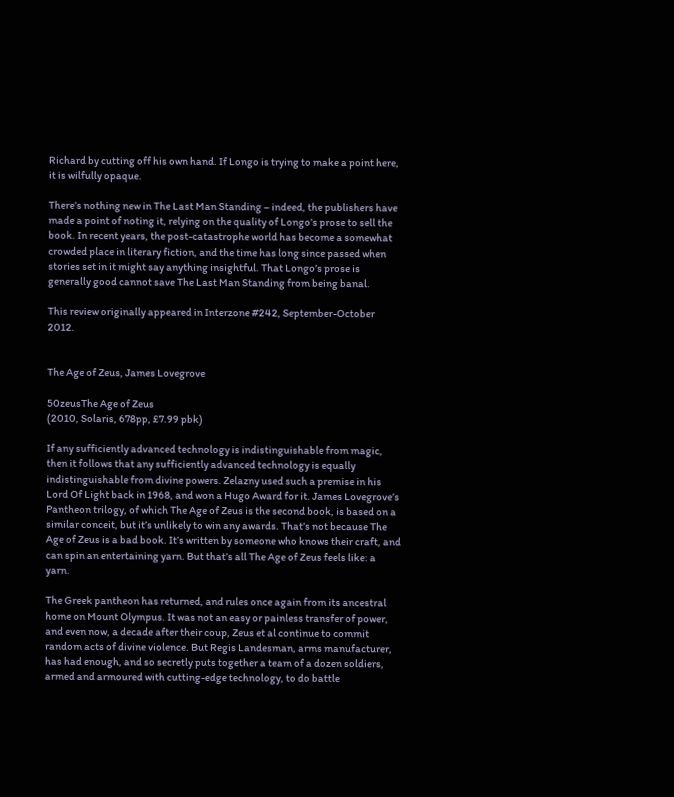Richard by cutting off his own hand. If Longo is trying to make a point here, it is wilfully opaque.

There’s nothing new in The Last Man Standing – indeed, the publishers have made a point of noting it, relying on the quality of Longo’s prose to sell the book. In recent years, the post-catastrophe world has become a somewhat crowded place in literary fiction, and the time has long since passed when stories set in it might say anything insightful. That Longo’s prose is generally good cannot save The Last Man Standing from being banal.

This review originally appeared in Interzone #242, September-October 2012.


The Age of Zeus, James Lovegrove

50zeusThe Age of Zeus
(2010, Solaris, 678pp, £7.99 pbk)

If any sufficiently advanced technology is indistinguishable from magic, then it follows that any sufficiently advanced technology is equally indistinguishable from divine powers. Zelazny used such a premise in his Lord Of Light back in 1968, and won a Hugo Award for it. James Lovegrove’s Pantheon trilogy, of which The Age of Zeus is the second book, is based on a similar conceit, but it’s unlikely to win any awards. That’s not because The Age of Zeus is a bad book. It’s written by someone who knows their craft, and can spin an entertaining yarn. But that’s all The Age of Zeus feels like: a yarn.

The Greek pantheon has returned, and rules once again from its ancestral home on Mount Olympus. It was not an easy or painless transfer of power, and even now, a decade after their coup, Zeus et al continue to commit random acts of divine violence. But Regis Landesman, arms manufacturer, has had enough, and so secretly puts together a team of a dozen soldiers, armed and armoured with cutting-edge technology, to do battle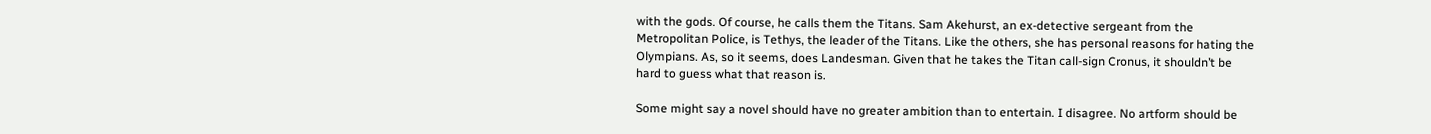with the gods. Of course, he calls them the Titans. Sam Akehurst, an ex-detective sergeant from the Metropolitan Police, is Tethys, the leader of the Titans. Like the others, she has personal reasons for hating the Olympians. As, so it seems, does Landesman. Given that he takes the Titan call-sign Cronus, it shouldn’t be hard to guess what that reason is.

Some might say a novel should have no greater ambition than to entertain. I disagree. No artform should be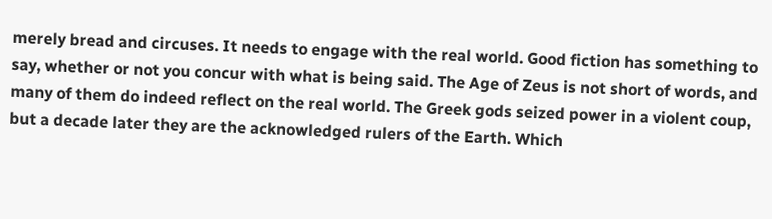merely bread and circuses. It needs to engage with the real world. Good fiction has something to say, whether or not you concur with what is being said. The Age of Zeus is not short of words, and many of them do indeed reflect on the real world. The Greek gods seized power in a violent coup, but a decade later they are the acknowledged rulers of the Earth. Which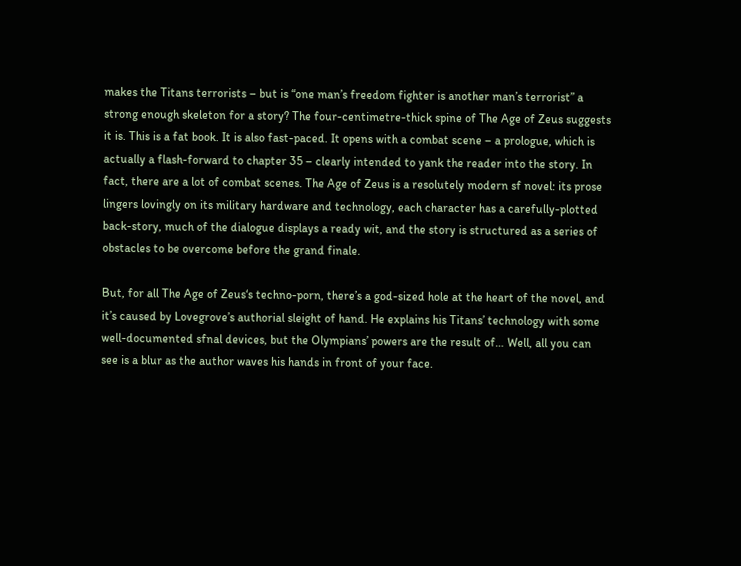makes the Titans terrorists – but is “one man’s freedom fighter is another man’s terrorist” a strong enough skeleton for a story? The four-centimetre-thick spine of The Age of Zeus suggests it is. This is a fat book. It is also fast-paced. It opens with a combat scene – a prologue, which is actually a flash-forward to chapter 35 – clearly intended to yank the reader into the story. In fact, there are a lot of combat scenes. The Age of Zeus is a resolutely modern sf novel: its prose lingers lovingly on its military hardware and technology, each character has a carefully-plotted back-story, much of the dialogue displays a ready wit, and the story is structured as a series of obstacles to be overcome before the grand finale.

But, for all The Age of Zeus‘s techno-porn, there’s a god-sized hole at the heart of the novel, and it’s caused by Lovegrove’s authorial sleight of hand. He explains his Titans’ technology with some well-documented sfnal devices, but the Olympians’ powers are the result of… Well, all you can see is a blur as the author waves his hands in front of your face.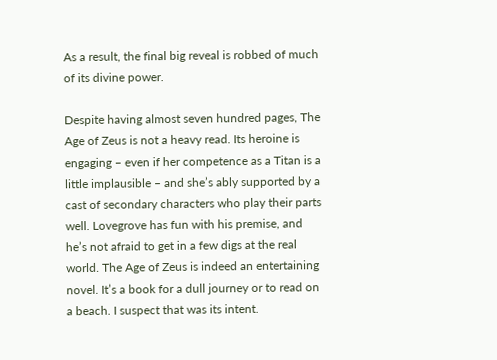As a result, the final big reveal is robbed of much of its divine power.

Despite having almost seven hundred pages, The Age of Zeus is not a heavy read. Its heroine is engaging – even if her competence as a Titan is a little implausible – and she’s ably supported by a cast of secondary characters who play their parts well. Lovegrove has fun with his premise, and he’s not afraid to get in a few digs at the real world. The Age of Zeus is indeed an entertaining novel. It’s a book for a dull journey or to read on a beach. I suspect that was its intent.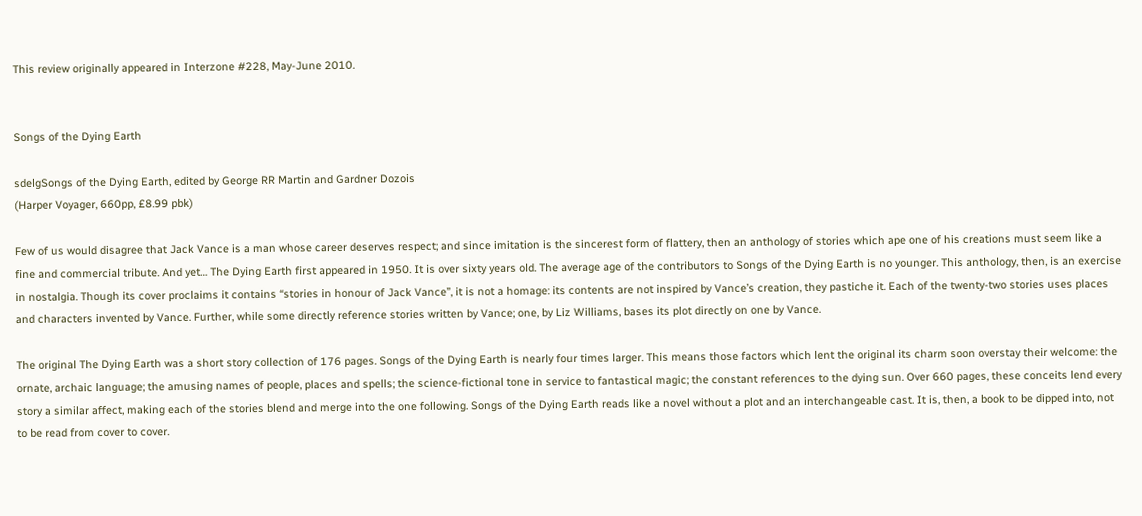This review originally appeared in Interzone #228, May-June 2010.


Songs of the Dying Earth

sdelgSongs of the Dying Earth, edited by George RR Martin and Gardner Dozois
(Harper Voyager, 660pp, £8.99 pbk)

Few of us would disagree that Jack Vance is a man whose career deserves respect; and since imitation is the sincerest form of flattery, then an anthology of stories which ape one of his creations must seem like a fine and commercial tribute. And yet… The Dying Earth first appeared in 1950. It is over sixty years old. The average age of the contributors to Songs of the Dying Earth is no younger. This anthology, then, is an exercise in nostalgia. Though its cover proclaims it contains “stories in honour of Jack Vance”, it is not a homage: its contents are not inspired by Vance’s creation, they pastiche it. Each of the twenty-two stories uses places and characters invented by Vance. Further, while some directly reference stories written by Vance; one, by Liz Williams, bases its plot directly on one by Vance.

The original The Dying Earth was a short story collection of 176 pages. Songs of the Dying Earth is nearly four times larger. This means those factors which lent the original its charm soon overstay their welcome: the ornate, archaic language; the amusing names of people, places and spells; the science-fictional tone in service to fantastical magic; the constant references to the dying sun. Over 660 pages, these conceits lend every story a similar affect, making each of the stories blend and merge into the one following. Songs of the Dying Earth reads like a novel without a plot and an interchangeable cast. It is, then, a book to be dipped into, not to be read from cover to cover.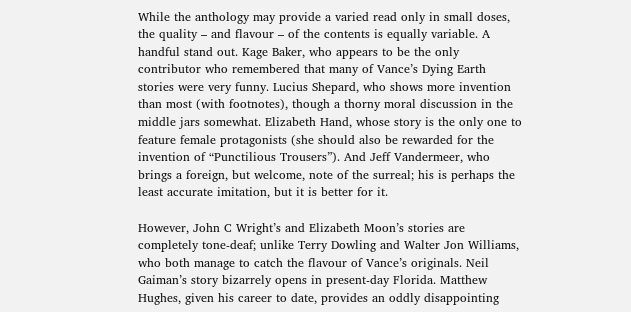While the anthology may provide a varied read only in small doses, the quality – and flavour – of the contents is equally variable. A handful stand out. Kage Baker, who appears to be the only contributor who remembered that many of Vance’s Dying Earth stories were very funny. Lucius Shepard, who shows more invention than most (with footnotes), though a thorny moral discussion in the middle jars somewhat. Elizabeth Hand, whose story is the only one to feature female protagonists (she should also be rewarded for the invention of “Punctilious Trousers”). And Jeff Vandermeer, who brings a foreign, but welcome, note of the surreal; his is perhaps the least accurate imitation, but it is better for it.

However, John C Wright’s and Elizabeth Moon’s stories are completely tone-deaf; unlike Terry Dowling and Walter Jon Williams, who both manage to catch the flavour of Vance’s originals. Neil Gaiman’s story bizarrely opens in present-day Florida. Matthew Hughes, given his career to date, provides an oddly disappointing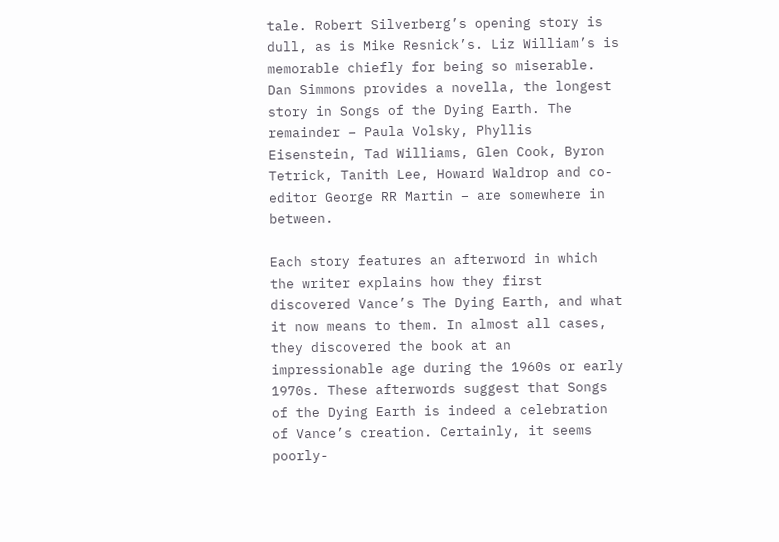tale. Robert Silverberg’s opening story is dull, as is Mike Resnick’s. Liz William’s is memorable chiefly for being so miserable. Dan Simmons provides a novella, the longest story in Songs of the Dying Earth. The remainder – Paula Volsky, Phyllis Eisenstein, Tad Williams, Glen Cook, Byron Tetrick, Tanith Lee, Howard Waldrop and co-editor George RR Martin – are somewhere in between.

Each story features an afterword in which the writer explains how they first discovered Vance’s The Dying Earth, and what it now means to them. In almost all cases, they discovered the book at an impressionable age during the 1960s or early 1970s. These afterwords suggest that Songs of the Dying Earth is indeed a celebration of Vance’s creation. Certainly, it seems poorly-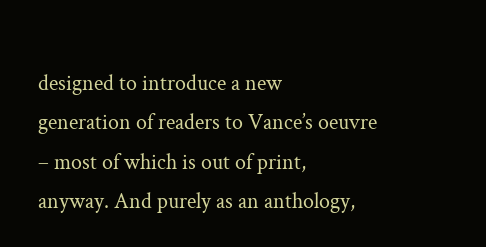designed to introduce a new generation of readers to Vance’s oeuvre – most of which is out of print, anyway. And purely as an anthology,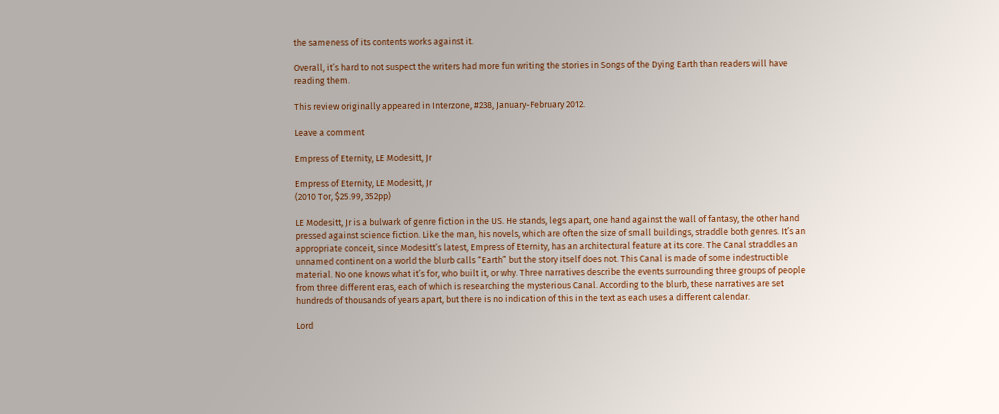the sameness of its contents works against it.

Overall, it’s hard to not suspect the writers had more fun writing the stories in Songs of the Dying Earth than readers will have reading them.

This review originally appeared in Interzone, #238, January-February 2012.

Leave a comment

Empress of Eternity, LE Modesitt, Jr

Empress of Eternity, LE Modesitt, Jr
(2010 Tor, $25.99, 352pp)

LE Modesitt, Jr is a bulwark of genre fiction in the US. He stands, legs apart, one hand against the wall of fantasy, the other hand pressed against science fiction. Like the man, his novels, which are often the size of small buildings, straddle both genres. It’s an appropriate conceit, since Modesitt’s latest, Empress of Eternity, has an architectural feature at its core. The Canal straddles an unnamed continent on a world the blurb calls “Earth” but the story itself does not. This Canal is made of some indestructible material. No one knows what it’s for, who built it, or why. Three narratives describe the events surrounding three groups of people from three different eras, each of which is researching the mysterious Canal. According to the blurb, these narratives are set hundreds of thousands of years apart, but there is no indication of this in the text as each uses a different calendar.

Lord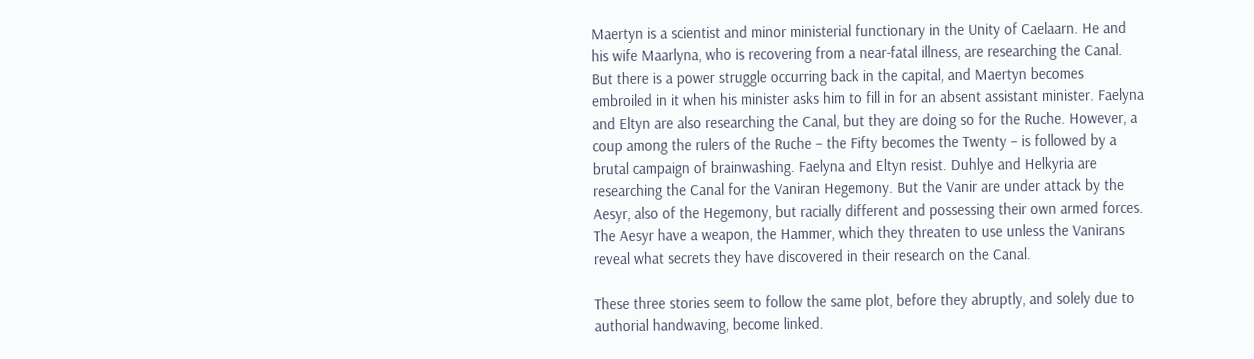Maertyn is a scientist and minor ministerial functionary in the Unity of Caelaarn. He and his wife Maarlyna, who is recovering from a near-fatal illness, are researching the Canal. But there is a power struggle occurring back in the capital, and Maertyn becomes embroiled in it when his minister asks him to fill in for an absent assistant minister. Faelyna and Eltyn are also researching the Canal, but they are doing so for the Ruche. However, a coup among the rulers of the Ruche – the Fifty becomes the Twenty – is followed by a brutal campaign of brainwashing. Faelyna and Eltyn resist. Duhlye and Helkyria are researching the Canal for the Vaniran Hegemony. But the Vanir are under attack by the Aesyr, also of the Hegemony, but racially different and possessing their own armed forces. The Aesyr have a weapon, the Hammer, which they threaten to use unless the Vanirans reveal what secrets they have discovered in their research on the Canal.

These three stories seem to follow the same plot, before they abruptly, and solely due to authorial handwaving, become linked.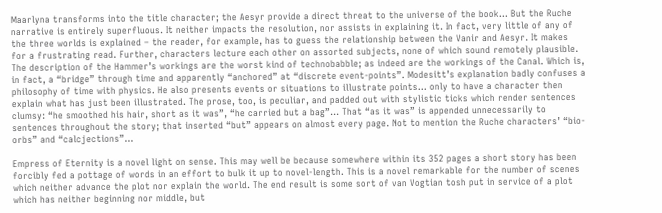Maarlyna transforms into the title character; the Aesyr provide a direct threat to the universe of the book… But the Ruche narrative is entirely superfluous. It neither impacts the resolution, nor assists in explaining it. In fact, very little of any of the three worlds is explained – the reader, for example, has to guess the relationship between the Vanir and Aesyr. It makes for a frustrating read. Further, characters lecture each other on assorted subjects, none of which sound remotely plausible. The description of the Hammer’s workings are the worst kind of technobabble; as indeed are the workings of the Canal. Which is, in fact, a “bridge” through time and apparently “anchored” at “discrete event-points”. Modesitt’s explanation badly confuses a philosophy of time with physics. He also presents events or situations to illustrate points… only to have a character then explain what has just been illustrated. The prose, too, is peculiar, and padded out with stylistic ticks which render sentences clumsy: “he smoothed his hair, short as it was”, “he carried but a bag”… That “as it was” is appended unnecessarily to sentences throughout the story; that inserted “but” appears on almost every page. Not to mention the Ruche characters’ “bio-orbs” and “calcjections”…

Empress of Eternity is a novel light on sense. This may well be because somewhere within its 352 pages a short story has been forcibly fed a pottage of words in an effort to bulk it up to novel-length. This is a novel remarkable for the number of scenes which neither advance the plot nor explain the world. The end result is some sort of van Vogtian tosh put in service of a plot which has neither beginning nor middle, but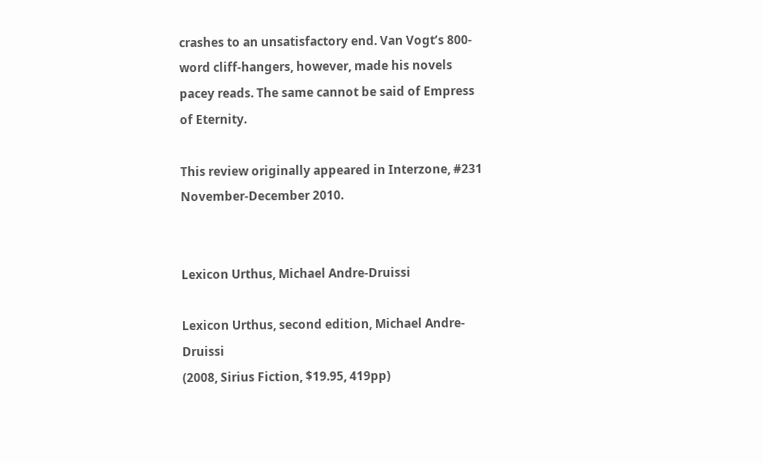crashes to an unsatisfactory end. Van Vogt’s 800-word cliff-hangers, however, made his novels pacey reads. The same cannot be said of Empress of Eternity.

This review originally appeared in Interzone, #231 November-December 2010.


Lexicon Urthus, Michael Andre-Druissi

Lexicon Urthus, second edition, Michael Andre-Druissi
(2008, Sirius Fiction, $19.95, 419pp)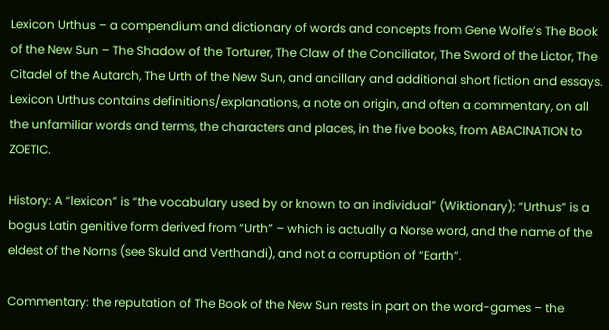Lexicon Urthus – a compendium and dictionary of words and concepts from Gene Wolfe’s The Book of the New Sun – The Shadow of the Torturer, The Claw of the Conciliator, The Sword of the Lictor, The Citadel of the Autarch, The Urth of the New Sun, and ancillary and additional short fiction and essays. Lexicon Urthus contains definitions/explanations, a note on origin, and often a commentary, on all the unfamiliar words and terms, the characters and places, in the five books, from ABACINATION to ZOETIC.

History: A “lexicon” is “the vocabulary used by or known to an individual” (Wiktionary); “Urthus” is a bogus Latin genitive form derived from “Urth” – which is actually a Norse word, and the name of the eldest of the Norns (see Skuld and Verthandi), and not a corruption of “Earth”.

Commentary: the reputation of The Book of the New Sun rests in part on the word-games – the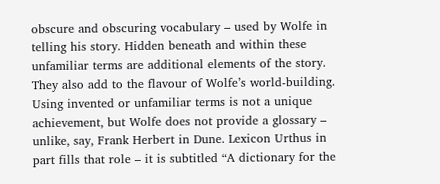obscure and obscuring vocabulary – used by Wolfe in telling his story. Hidden beneath and within these unfamiliar terms are additional elements of the story. They also add to the flavour of Wolfe’s world-building. Using invented or unfamiliar terms is not a unique achievement, but Wolfe does not provide a glossary – unlike, say, Frank Herbert in Dune. Lexicon Urthus in part fills that role – it is subtitled “A dictionary for the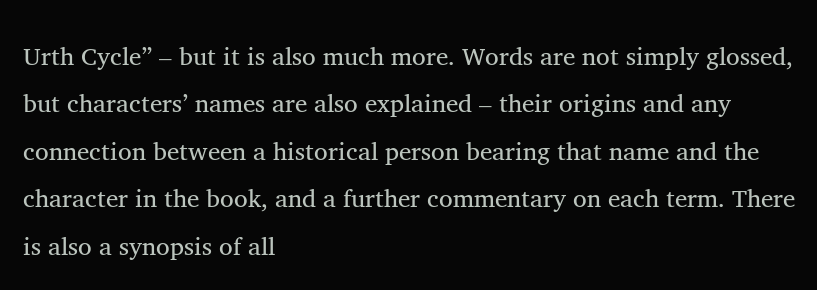Urth Cycle” – but it is also much more. Words are not simply glossed, but characters’ names are also explained – their origins and any connection between a historical person bearing that name and the character in the book, and a further commentary on each term. There is also a synopsis of all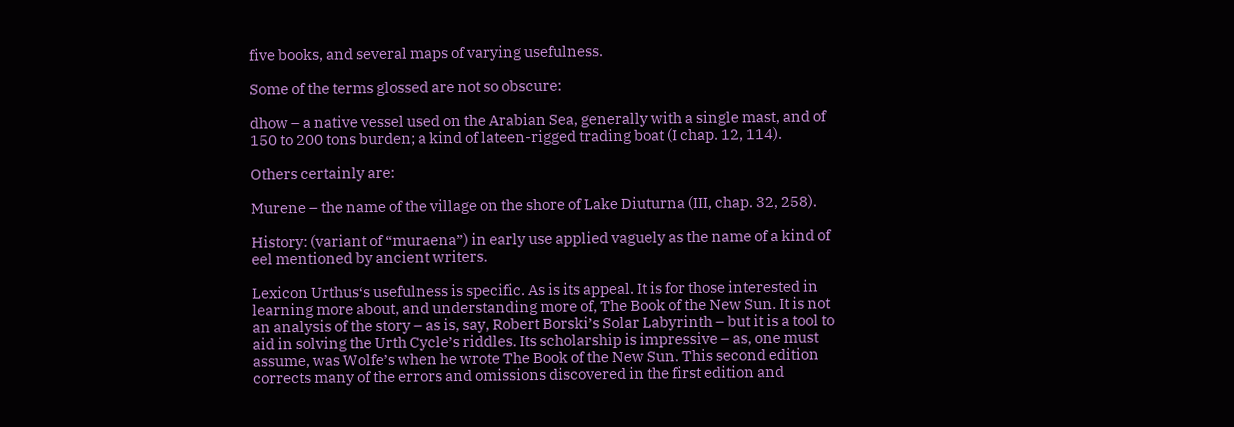five books, and several maps of varying usefulness.

Some of the terms glossed are not so obscure:

dhow – a native vessel used on the Arabian Sea, generally with a single mast, and of 150 to 200 tons burden; a kind of lateen-rigged trading boat (I chap. 12, 114).

Others certainly are:

Murene – the name of the village on the shore of Lake Diuturna (III, chap. 32, 258).

History: (variant of “muraena”) in early use applied vaguely as the name of a kind of eel mentioned by ancient writers.

Lexicon Urthus‘s usefulness is specific. As is its appeal. It is for those interested in learning more about, and understanding more of, The Book of the New Sun. It is not an analysis of the story – as is, say, Robert Borski’s Solar Labyrinth – but it is a tool to aid in solving the Urth Cycle’s riddles. Its scholarship is impressive – as, one must assume, was Wolfe’s when he wrote The Book of the New Sun. This second edition corrects many of the errors and omissions discovered in the first edition and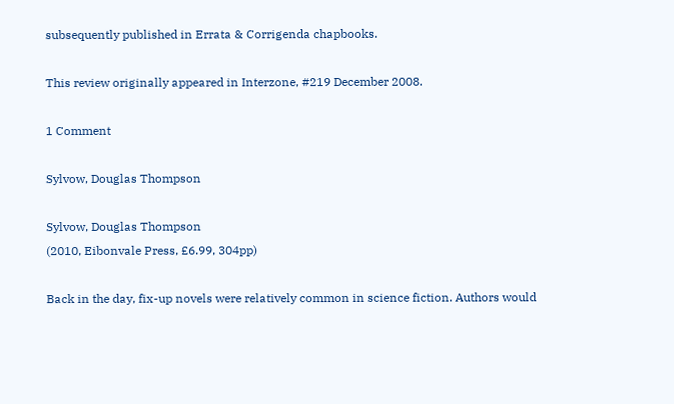subsequently published in Errata & Corrigenda chapbooks.

This review originally appeared in Interzone, #219 December 2008.

1 Comment

Sylvow, Douglas Thompson

Sylvow, Douglas Thompson
(2010, Eibonvale Press, £6.99, 304pp)

Back in the day, fix-up novels were relatively common in science fiction. Authors would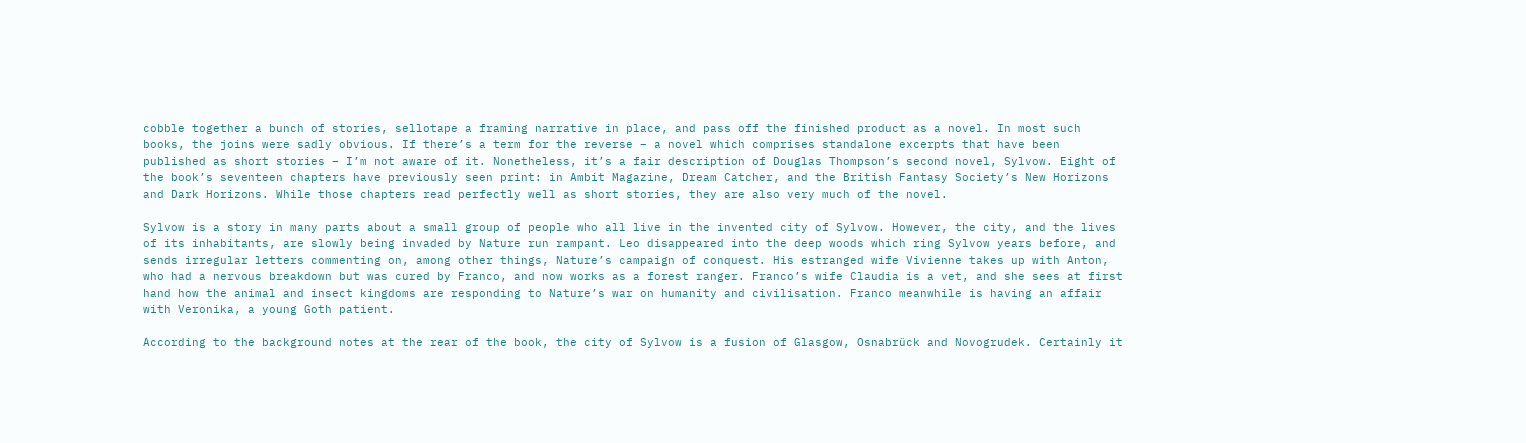cobble together a bunch of stories, sellotape a framing narrative in place, and pass off the finished product as a novel. In most such books, the joins were sadly obvious. If there’s a term for the reverse – a novel which comprises standalone excerpts that have been published as short stories – I’m not aware of it. Nonetheless, it’s a fair description of Douglas Thompson’s second novel, Sylvow. Eight of the book’s seventeen chapters have previously seen print: in Ambit Magazine, Dream Catcher, and the British Fantasy Society’s New Horizons and Dark Horizons. While those chapters read perfectly well as short stories, they are also very much of the novel.

Sylvow is a story in many parts about a small group of people who all live in the invented city of Sylvow. However, the city, and the lives of its inhabitants, are slowly being invaded by Nature run rampant. Leo disappeared into the deep woods which ring Sylvow years before, and sends irregular letters commenting on, among other things, Nature’s campaign of conquest. His estranged wife Vivienne takes up with Anton, who had a nervous breakdown but was cured by Franco, and now works as a forest ranger. Franco’s wife Claudia is a vet, and she sees at first hand how the animal and insect kingdoms are responding to Nature’s war on humanity and civilisation. Franco meanwhile is having an affair with Veronika, a young Goth patient.

According to the background notes at the rear of the book, the city of Sylvow is a fusion of Glasgow, Osnabrück and Novogrudek. Certainly it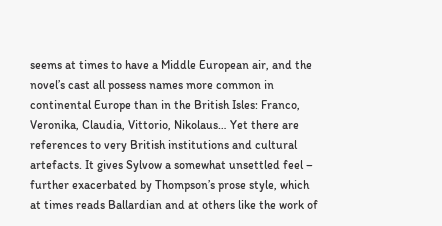seems at times to have a Middle European air, and the novel’s cast all possess names more common in continental Europe than in the British Isles: Franco, Veronika, Claudia, Vittorio, Nikolaus… Yet there are references to very British institutions and cultural artefacts. It gives Sylvow a somewhat unsettled feel – further exacerbated by Thompson’s prose style, which at times reads Ballardian and at others like the work of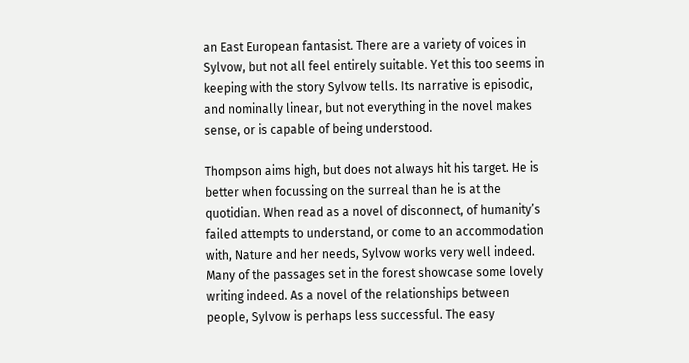an East European fantasist. There are a variety of voices in Sylvow, but not all feel entirely suitable. Yet this too seems in keeping with the story Sylvow tells. Its narrative is episodic, and nominally linear, but not everything in the novel makes sense, or is capable of being understood.

Thompson aims high, but does not always hit his target. He is better when focussing on the surreal than he is at the quotidian. When read as a novel of disconnect, of humanity’s failed attempts to understand, or come to an accommodation with, Nature and her needs, Sylvow works very well indeed. Many of the passages set in the forest showcase some lovely writing indeed. As a novel of the relationships between people, Sylvow is perhaps less successful. The easy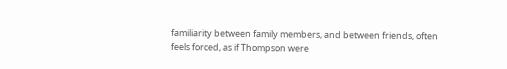familiarity between family members, and between friends, often feels forced, as if Thompson were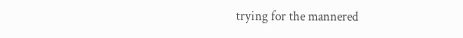trying for the mannered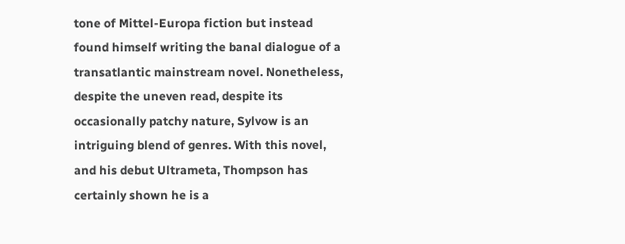tone of Mittel-Europa fiction but instead found himself writing the banal dialogue of a transatlantic mainstream novel. Nonetheless, despite the uneven read, despite its occasionally patchy nature, Sylvow is an intriguing blend of genres. With this novel, and his debut Ultrameta, Thompson has certainly shown he is a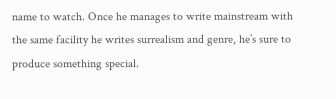name to watch. Once he manages to write mainstream with the same facility he writes surrealism and genre, he’s sure to produce something special.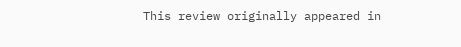This review originally appeared in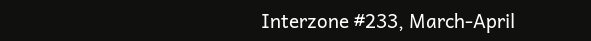Interzone #233, March-April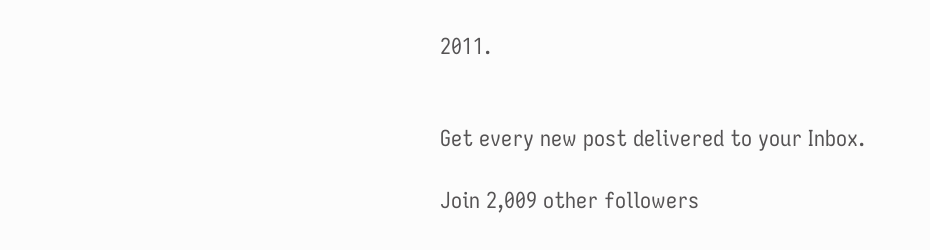2011.


Get every new post delivered to your Inbox.

Join 2,009 other followers